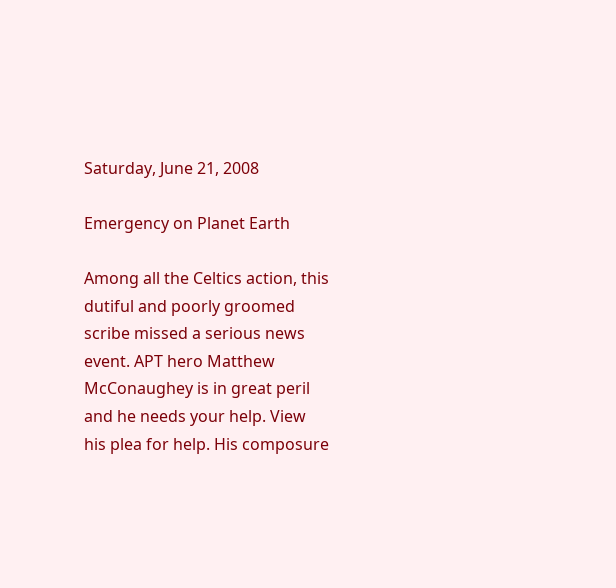Saturday, June 21, 2008

Emergency on Planet Earth

Among all the Celtics action, this dutiful and poorly groomed scribe missed a serious news event. APT hero Matthew McConaughey is in great peril and he needs your help. View his plea for help. His composure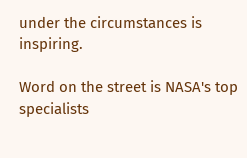under the circumstances is inspiring.

Word on the street is NASA's top specialists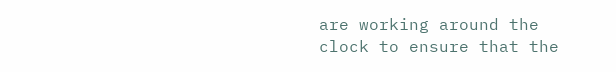are working around the clock to ensure that the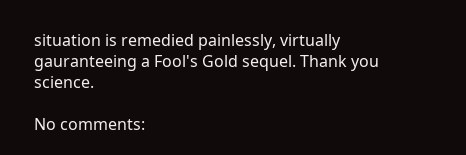situation is remedied painlessly, virtually gauranteeing a Fool's Gold sequel. Thank you science.

No comments: